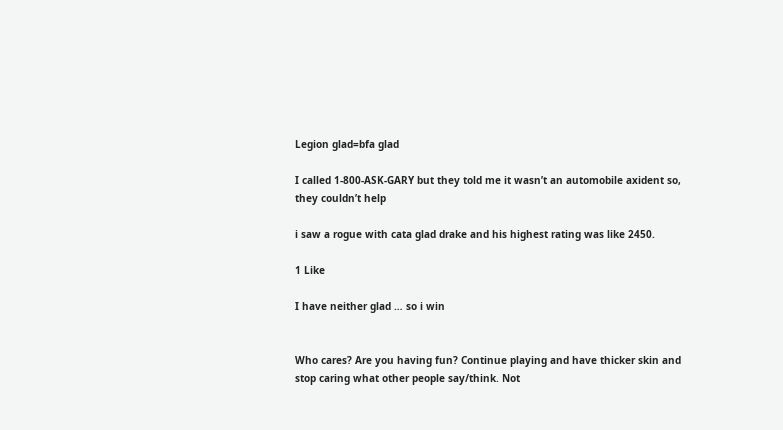Legion glad=bfa glad

I called 1-800-ASK-GARY but they told me it wasn’t an automobile axident so, they couldn’t help

i saw a rogue with cata glad drake and his highest rating was like 2450.

1 Like

I have neither glad … so i win


Who cares? Are you having fun? Continue playing and have thicker skin and stop caring what other people say/think. Not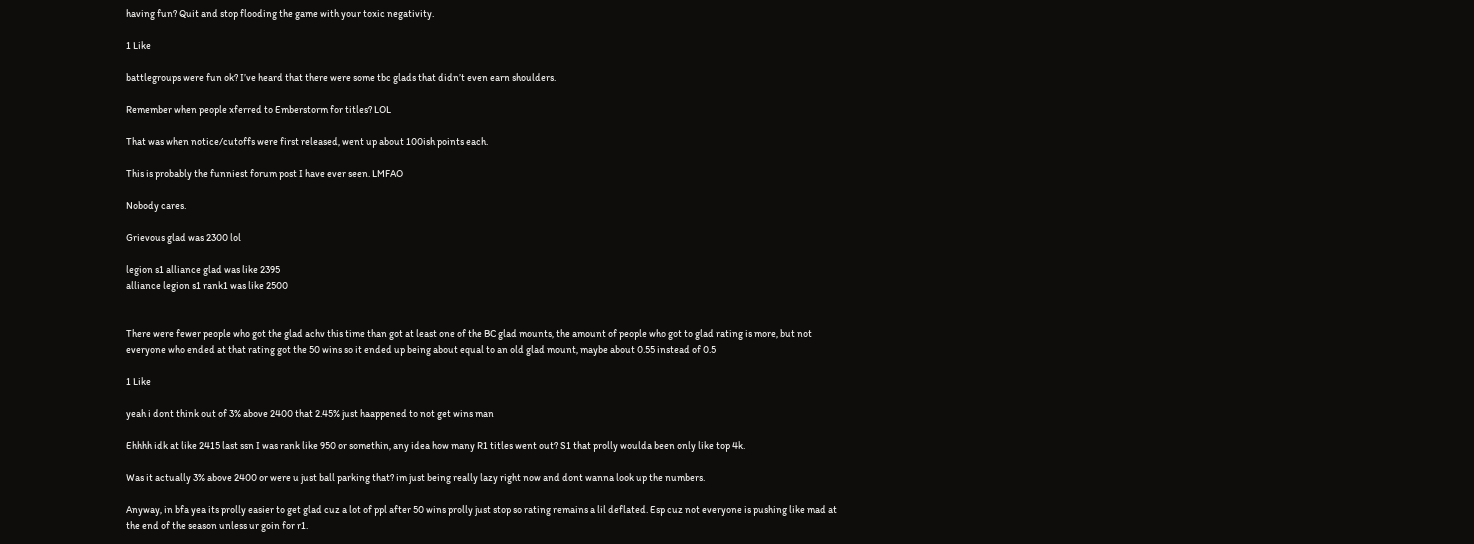having fun? Quit and stop flooding the game with your toxic negativity.

1 Like

battlegroups were fun ok? I’ve heard that there were some tbc glads that didn’t even earn shoulders.

Remember when people xferred to Emberstorm for titles? LOL

That was when notice/cutoffs were first released, went up about 100ish points each.

This is probably the funniest forum post I have ever seen. LMFAO

Nobody cares.

Grievous glad was 2300 lol

legion s1 alliance glad was like 2395
alliance legion s1 rank1 was like 2500


There were fewer people who got the glad achv this time than got at least one of the BC glad mounts, the amount of people who got to glad rating is more, but not everyone who ended at that rating got the 50 wins so it ended up being about equal to an old glad mount, maybe about 0.55 instead of 0.5

1 Like

yeah i dont think out of 3% above 2400 that 2.45% just haappened to not get wins man

Ehhhh idk at like 2415 last ssn I was rank like 950 or somethin, any idea how many R1 titles went out? S1 that prolly woulda been only like top 4k.

Was it actually 3% above 2400 or were u just ball parking that? im just being really lazy right now and dont wanna look up the numbers.

Anyway, in bfa yea its prolly easier to get glad cuz a lot of ppl after 50 wins prolly just stop so rating remains a lil deflated. Esp cuz not everyone is pushing like mad at the end of the season unless ur goin for r1.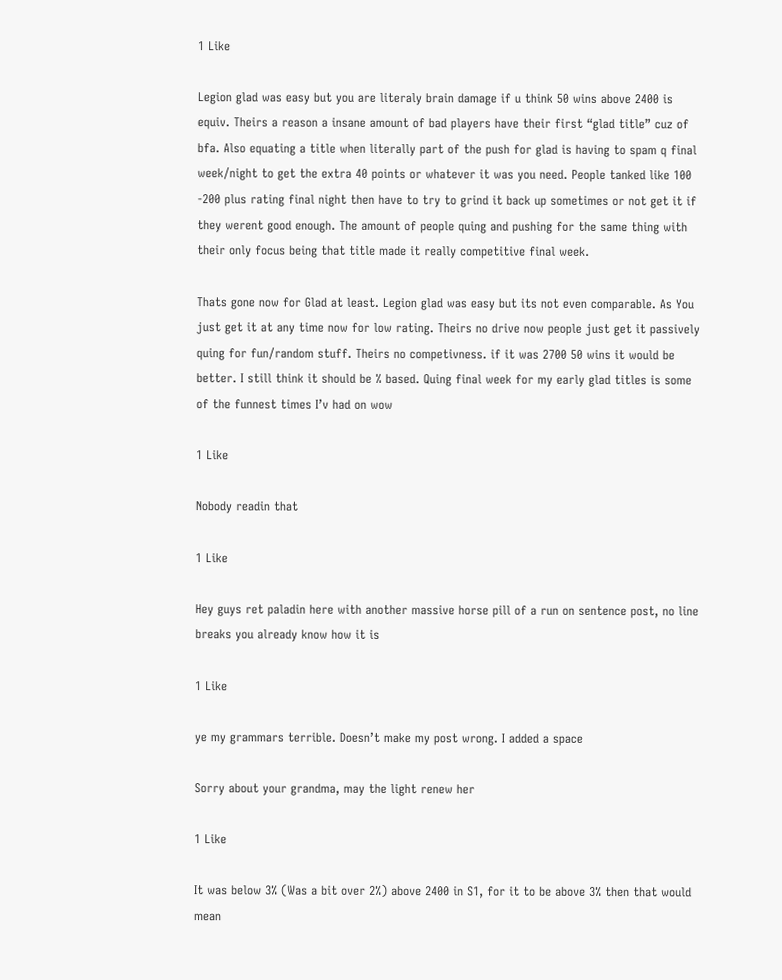1 Like

Legion glad was easy but you are literaly brain damage if u think 50 wins above 2400 is equiv. Theirs a reason a insane amount of bad players have their first “glad title” cuz of bfa. Also equating a title when literally part of the push for glad is having to spam q final week/night to get the extra 40 points or whatever it was you need. People tanked like 100 -200 plus rating final night then have to try to grind it back up sometimes or not get it if they werent good enough. The amount of people quing and pushing for the same thing with their only focus being that title made it really competitive final week.

Thats gone now for Glad at least. Legion glad was easy but its not even comparable. As You just get it at any time now for low rating. Theirs no drive now people just get it passively quing for fun/random stuff. Theirs no competivness. if it was 2700 50 wins it would be better. I still think it should be % based. Quing final week for my early glad titles is some of the funnest times I’v had on wow

1 Like

Nobody readin that

1 Like

Hey guys ret paladin here with another massive horse pill of a run on sentence post, no line breaks you already know how it is

1 Like

ye my grammars terrible. Doesn’t make my post wrong. I added a space

Sorry about your grandma, may the light renew her

1 Like

It was below 3% (Was a bit over 2%) above 2400 in S1, for it to be above 3% then that would mean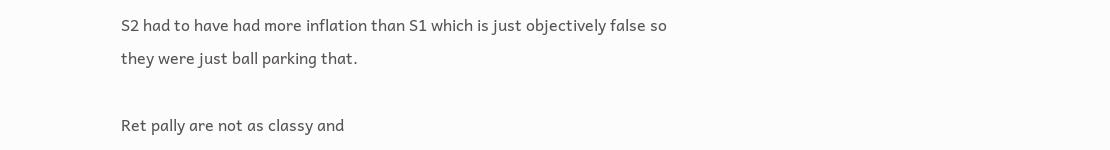S2 had to have had more inflation than S1 which is just objectively false so they were just ball parking that.

Ret pally are not as classy and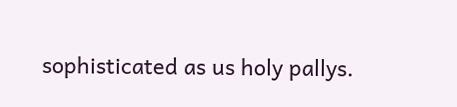sophisticated as us holy pallys.